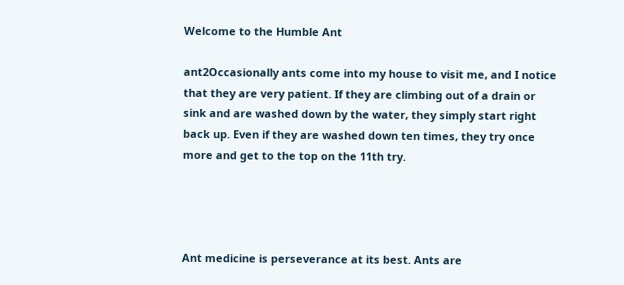Welcome to the Humble Ant

ant2Occasionally ants come into my house to visit me, and I notice that they are very patient. If they are climbing out of a drain or sink and are washed down by the water, they simply start right back up. Even if they are washed down ten times, they try once more and get to the top on the 11th try.




Ant medicine is perseverance at its best. Ants are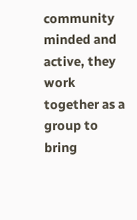community minded and active, they work together as a group to bring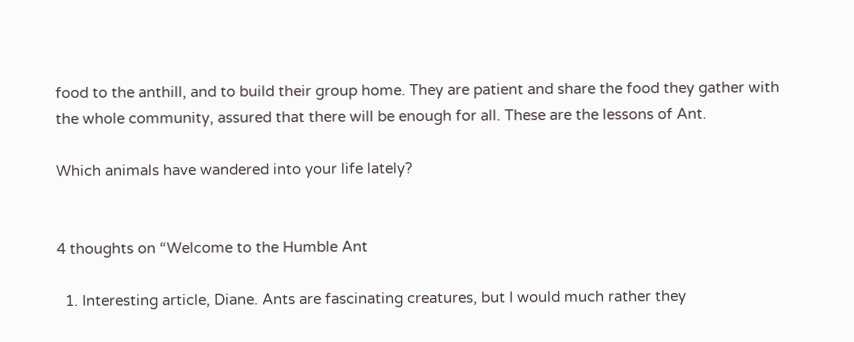food to the anthill, and to build their group home. They are patient and share the food they gather with the whole community, assured that there will be enough for all. These are the lessons of Ant.

Which animals have wandered into your life lately?


4 thoughts on “Welcome to the Humble Ant

  1. Interesting article, Diane. Ants are fascinating creatures, but I would much rather they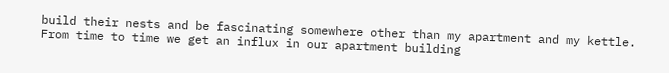build their nests and be fascinating somewhere other than my apartment and my kettle.  From time to time we get an influx in our apartment building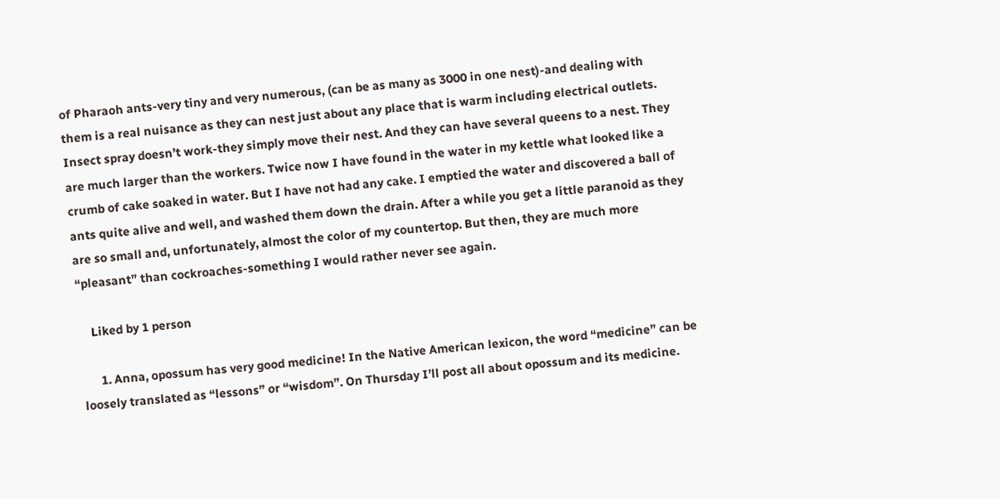of Pharaoh ants-very tiny and very numerous, (can be as many as 3000 in one nest)-and dealing with them is a real nuisance as they can nest just about any place that is warm including electrical outlets. Insect spray doesn’t work-they simply move their nest. And they can have several queens to a nest. They are much larger than the workers. Twice now I have found in the water in my kettle what looked like a crumb of cake soaked in water. But I have not had any cake. I emptied the water and discovered a ball of ants quite alive and well, and washed them down the drain. After a while you get a little paranoid as they are so small and, unfortunately, almost the color of my countertop. But then, they are much more “pleasant” than cockroaches-something I would rather never see again.

    Liked by 1 person

      1. Anna, opossum has very good medicine! In the Native American lexicon, the word “medicine” can be loosely translated as “lessons” or “wisdom”. On Thursday I’ll post all about opossum and its medicine.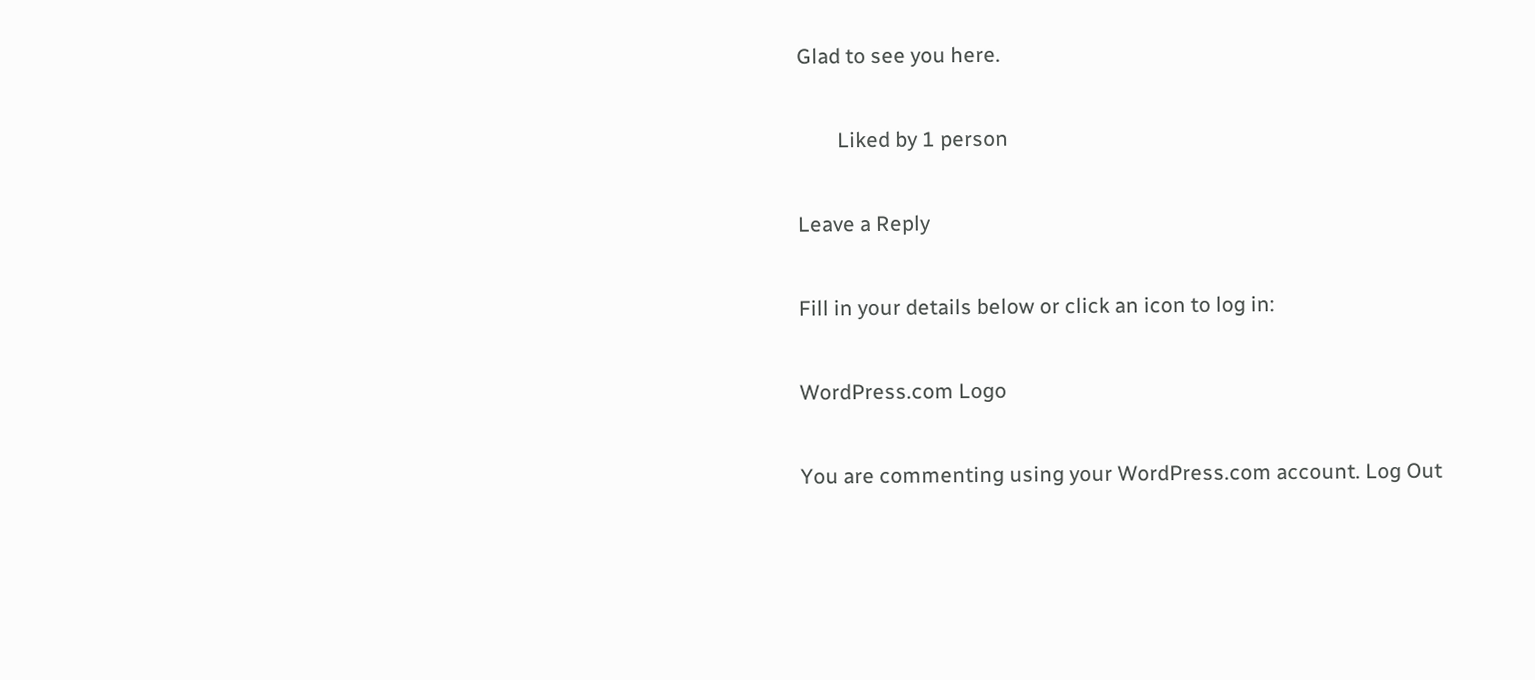Glad to see you here.

        Liked by 1 person

Leave a Reply

Fill in your details below or click an icon to log in:

WordPress.com Logo

You are commenting using your WordPress.com account. Log Out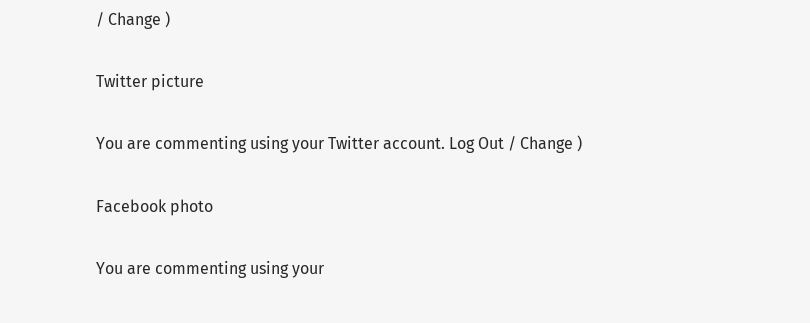/ Change )

Twitter picture

You are commenting using your Twitter account. Log Out / Change )

Facebook photo

You are commenting using your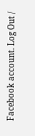Facebook account. Log Out /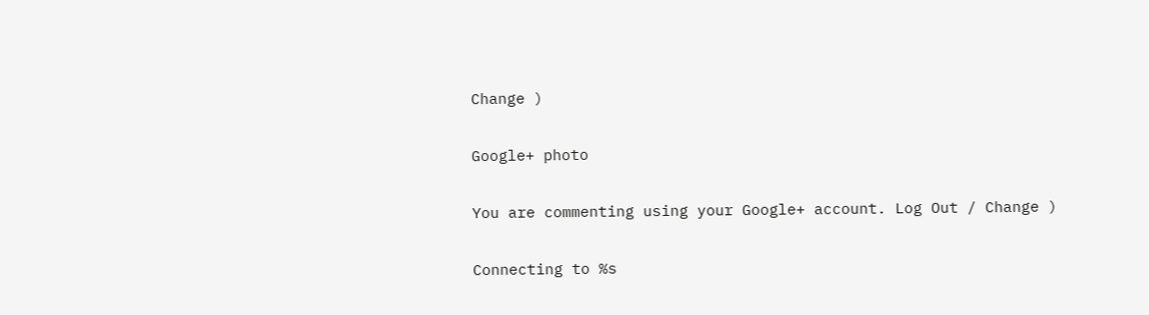Change )

Google+ photo

You are commenting using your Google+ account. Log Out / Change )

Connecting to %s